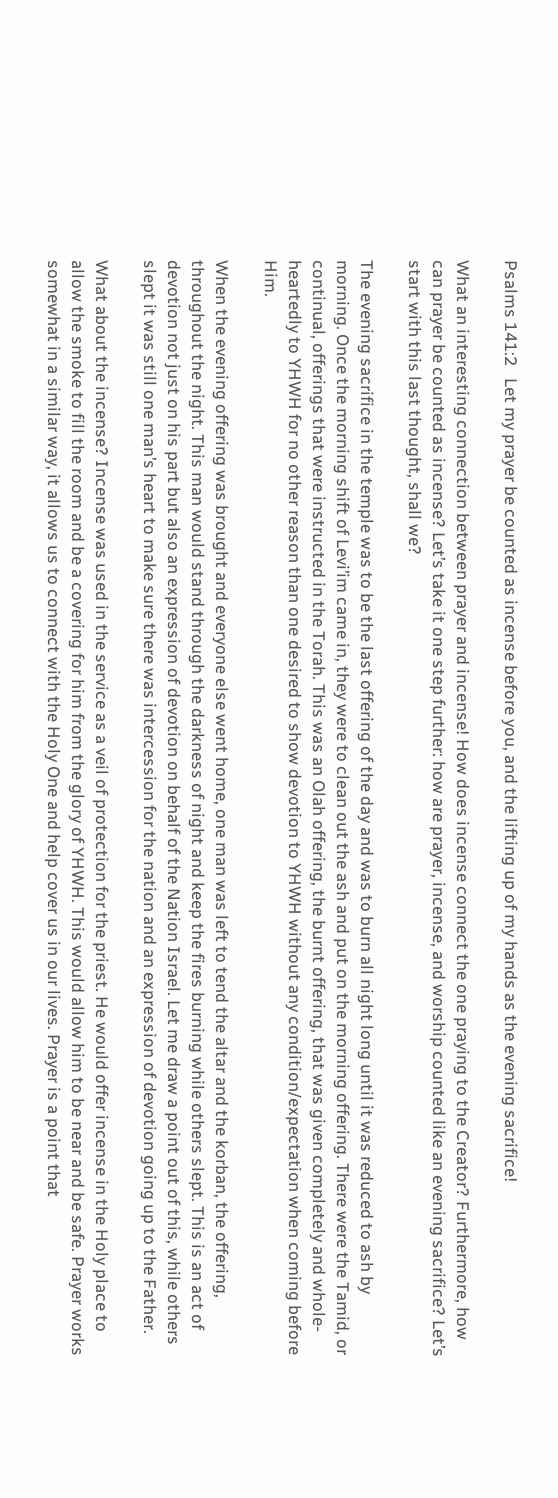Psalms 141:2   Let my prayer be counted as incense before you, and the lifting up of my hands as the evening sacrifice!

What an interesting connection between prayer and incense! How does incense connect the one praying to the Creator? Furthermore, how can prayer be counted as incense? Let’s take it one step further: how are prayer, incense, and worship counted like an evening sacrifice? Let’s start with this last thought, shall we?

The evening sacrifice in the temple was to be the last offering of the day and was to burn all night long until it was reduced to ash by morning. Once the morning shift of Levi’im came in, they were to clean out the ash and put on the morning offering. There were the Tamid, or continual, offerings that were instructed in the Torah. This was an Olah offering, the burnt offering, that was given completely and whole-heartedly to YHWH for no other reason than one desired to show devotion to YHWH without any condition/expectation when coming before Him.

When the evening offering was brought and everyone else went home, one man was left to tend the altar and the korban, the offering,  throughout the night. This man would stand through the darkness of night and keep the fires burning while others slept. This is an act of devotion not just on his part but also an expression of devotion on behalf of the Nation Israel. Let me draw a point out of this, while others slept it was still one man’s heart to make sure there was intercession for the nation and an expression of devotion going up to the Father.

What about the incense? Incense was used in the service as a veil of protection for the priest. He would offer incense in the Holy place to allow the smoke to fill the room and be a covering for him from the glory of YHWH. This would allow him to be near and be safe. Prayer works somewhat in a similar way, it allows us to connect with the Holy One and help cover us in our lives. Prayer is a point that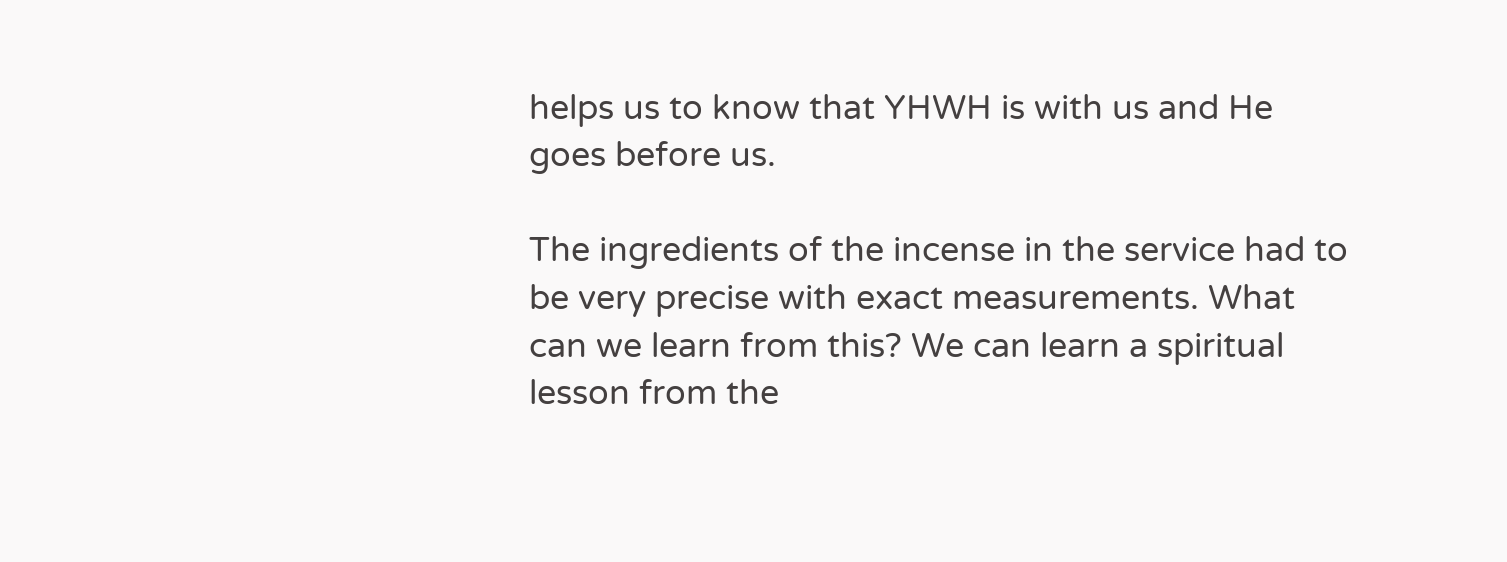helps us to know that YHWH is with us and He goes before us.

The ingredients of the incense in the service had to be very precise with exact measurements. What can we learn from this? We can learn a spiritual lesson from the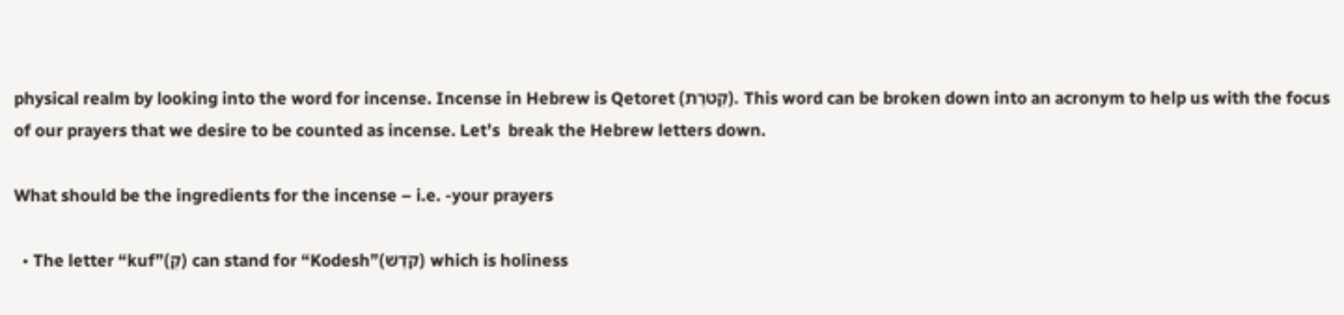physical realm by looking into the word for incense. Incense in Hebrew is Qetoret (קְטֹרֶת). This word can be broken down into an acronym to help us with the focus of our prayers that we desire to be counted as incense. Let’s  break the Hebrew letters down.

What should be the ingredients for the incense – i.e. -your prayers

  • The letter “kuf”(קְ) can stand for “Kodesh”(קֹדֶשׁ) which is holiness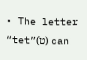• The letter “tet”(טֹ) can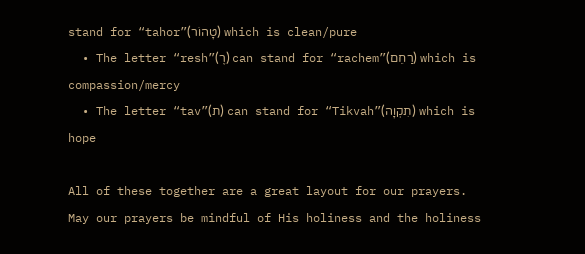stand for “tahor”(טָהוֹר) which is clean/pure
  • The letter “resh”(רֶ) can stand for “rachem”(רַחֵם) which is compassion/mercy
  • The letter “tav”(ת) can stand for “Tikvah”(תִקְוָה) which is hope

All of these together are a great layout for our prayers. May our prayers be mindful of His holiness and the holiness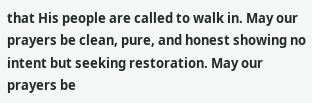that His people are called to walk in. May our prayers be clean, pure, and honest showing no intent but seeking restoration. May our prayers be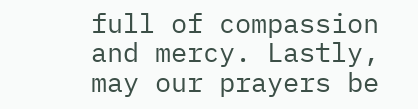full of compassion and mercy. Lastly, may our prayers be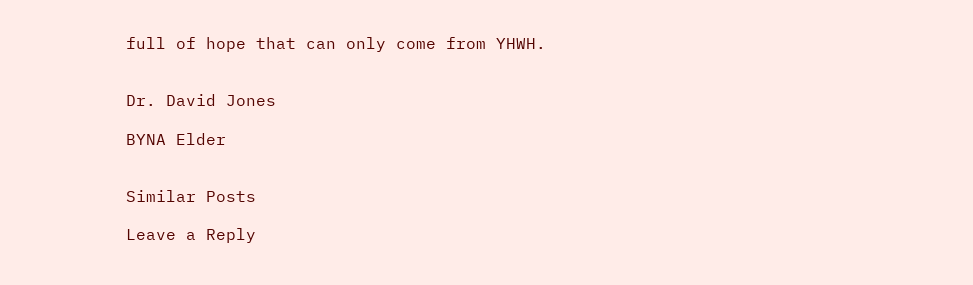full of hope that can only come from YHWH.


Dr. David Jones

BYNA Elder


Similar Posts

Leave a Reply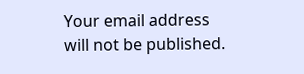Your email address will not be published.